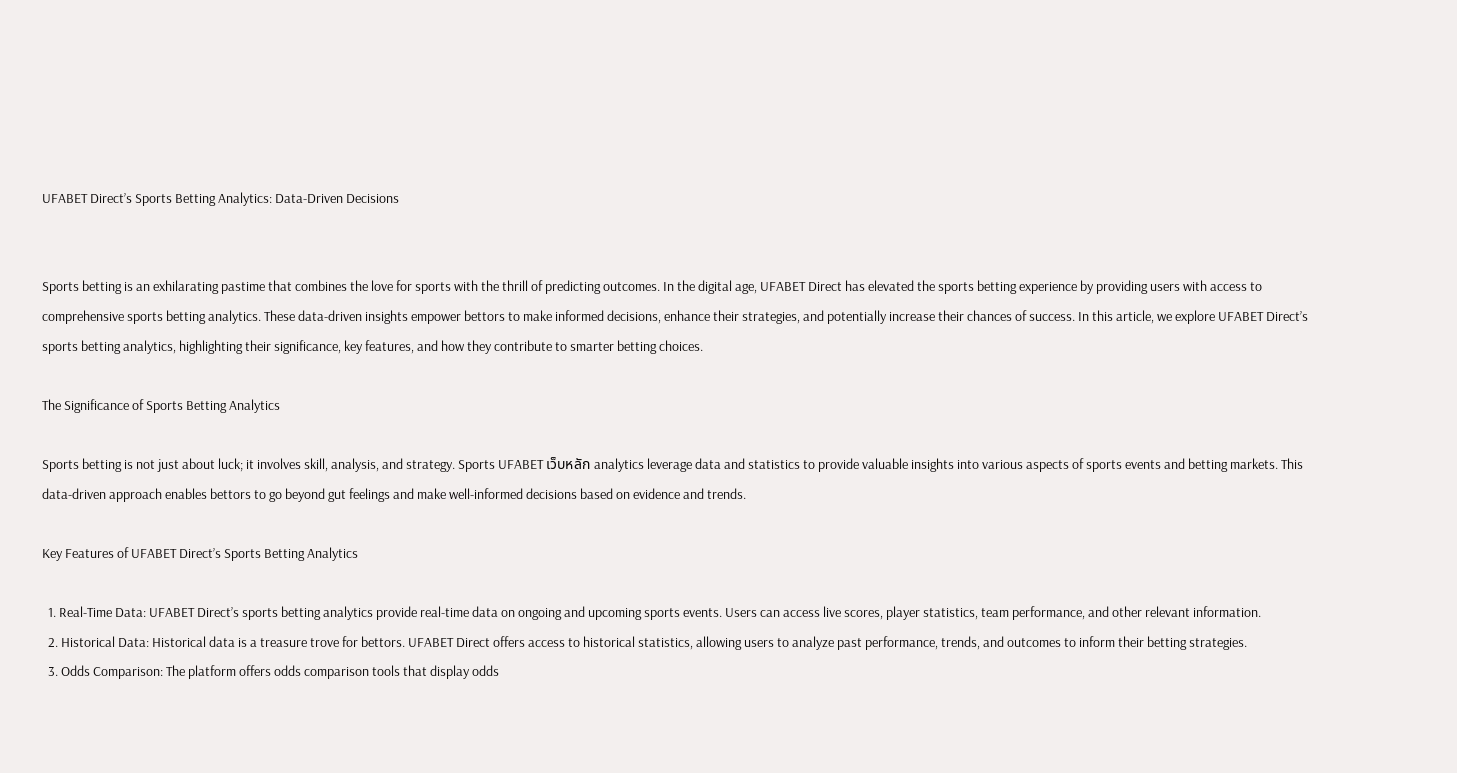UFABET Direct’s Sports Betting Analytics: Data-Driven Decisions


Sports betting is an exhilarating pastime that combines the love for sports with the thrill of predicting outcomes. In the digital age, UFABET Direct has elevated the sports betting experience by providing users with access to comprehensive sports betting analytics. These data-driven insights empower bettors to make informed decisions, enhance their strategies, and potentially increase their chances of success. In this article, we explore UFABET Direct’s sports betting analytics, highlighting their significance, key features, and how they contribute to smarter betting choices.

The Significance of Sports Betting Analytics

Sports betting is not just about luck; it involves skill, analysis, and strategy. Sports UFABET เว็บหลัก analytics leverage data and statistics to provide valuable insights into various aspects of sports events and betting markets. This data-driven approach enables bettors to go beyond gut feelings and make well-informed decisions based on evidence and trends.

Key Features of UFABET Direct’s Sports Betting Analytics

  1. Real-Time Data: UFABET Direct’s sports betting analytics provide real-time data on ongoing and upcoming sports events. Users can access live scores, player statistics, team performance, and other relevant information.
  2. Historical Data: Historical data is a treasure trove for bettors. UFABET Direct offers access to historical statistics, allowing users to analyze past performance, trends, and outcomes to inform their betting strategies.
  3. Odds Comparison: The platform offers odds comparison tools that display odds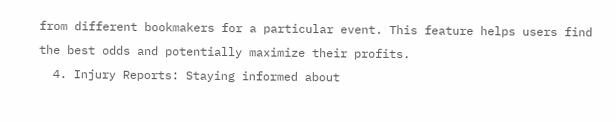from different bookmakers for a particular event. This feature helps users find the best odds and potentially maximize their profits.
  4. Injury Reports: Staying informed about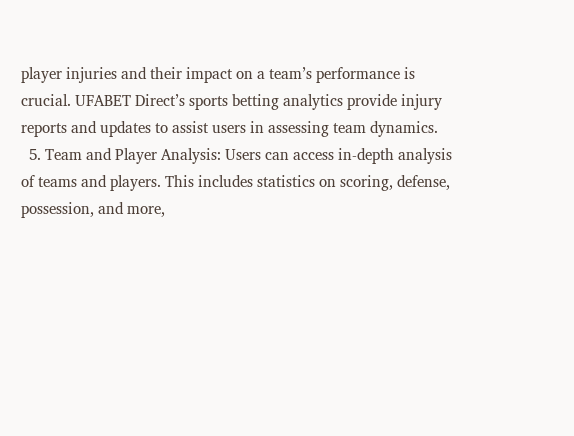player injuries and their impact on a team’s performance is crucial. UFABET Direct’s sports betting analytics provide injury reports and updates to assist users in assessing team dynamics.
  5. Team and Player Analysis: Users can access in-depth analysis of teams and players. This includes statistics on scoring, defense, possession, and more,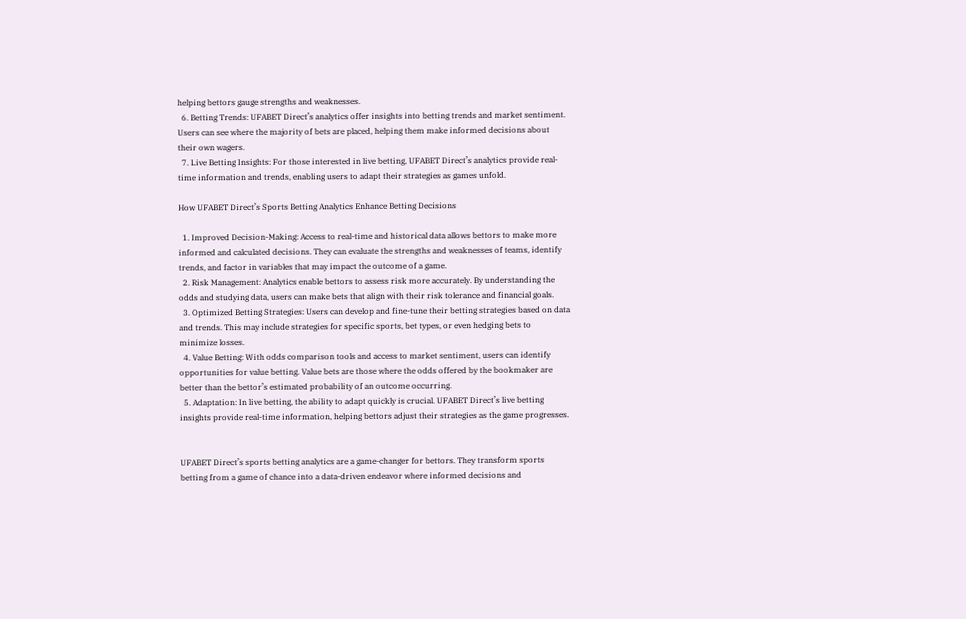helping bettors gauge strengths and weaknesses.
  6. Betting Trends: UFABET Direct’s analytics offer insights into betting trends and market sentiment. Users can see where the majority of bets are placed, helping them make informed decisions about their own wagers.
  7. Live Betting Insights: For those interested in live betting, UFABET Direct’s analytics provide real-time information and trends, enabling users to adapt their strategies as games unfold.

How UFABET Direct’s Sports Betting Analytics Enhance Betting Decisions

  1. Improved Decision-Making: Access to real-time and historical data allows bettors to make more informed and calculated decisions. They can evaluate the strengths and weaknesses of teams, identify trends, and factor in variables that may impact the outcome of a game.
  2. Risk Management: Analytics enable bettors to assess risk more accurately. By understanding the odds and studying data, users can make bets that align with their risk tolerance and financial goals.
  3. Optimized Betting Strategies: Users can develop and fine-tune their betting strategies based on data and trends. This may include strategies for specific sports, bet types, or even hedging bets to minimize losses.
  4. Value Betting: With odds comparison tools and access to market sentiment, users can identify opportunities for value betting. Value bets are those where the odds offered by the bookmaker are better than the bettor’s estimated probability of an outcome occurring.
  5. Adaptation: In live betting, the ability to adapt quickly is crucial. UFABET Direct’s live betting insights provide real-time information, helping bettors adjust their strategies as the game progresses.


UFABET Direct’s sports betting analytics are a game-changer for bettors. They transform sports betting from a game of chance into a data-driven endeavor where informed decisions and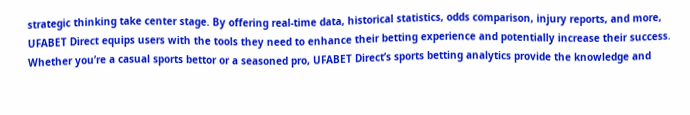strategic thinking take center stage. By offering real-time data, historical statistics, odds comparison, injury reports, and more, UFABET Direct equips users with the tools they need to enhance their betting experience and potentially increase their success. Whether you’re a casual sports bettor or a seasoned pro, UFABET Direct’s sports betting analytics provide the knowledge and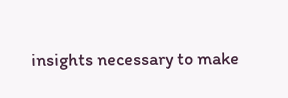insights necessary to make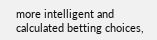more intelligent and calculated betting choices,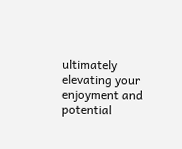ultimately elevating your enjoyment and potential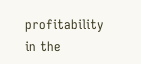profitability in the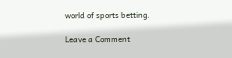world of sports betting.

Leave a Comment